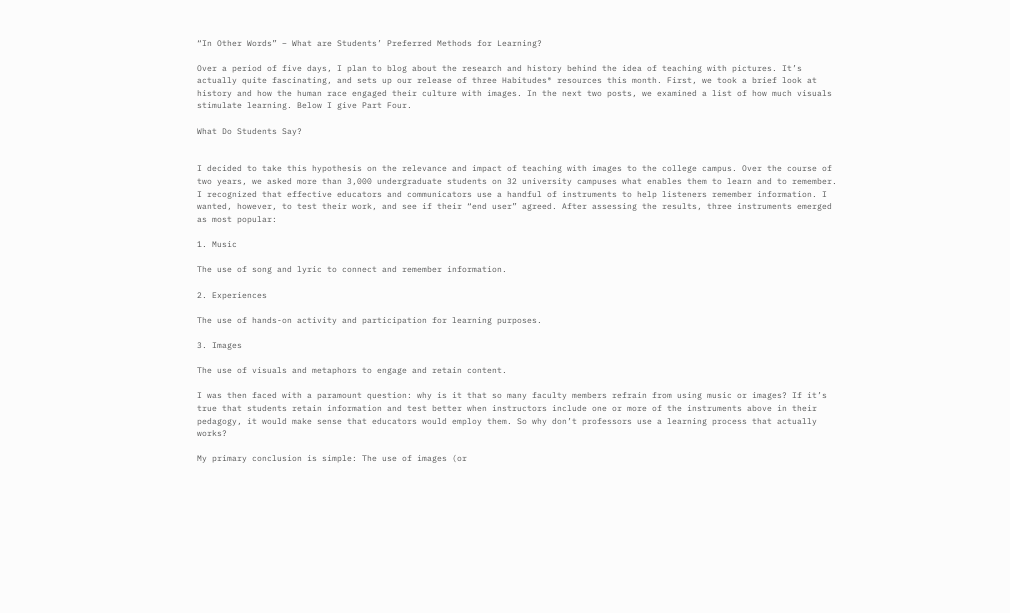“In Other Words” – What are Students’ Preferred Methods for Learning?

Over a period of five days, I plan to blog about the research and history behind the idea of teaching with pictures. It’s actually quite fascinating, and sets up our release of three Habitudes® resources this month. First, we took a brief look at history and how the human race engaged their culture with images. In the next two posts, we examined a list of how much visuals stimulate learning. Below I give Part Four.

What Do Students Say?


I decided to take this hypothesis on the relevance and impact of teaching with images to the college campus. Over the course of two years, we asked more than 3,000 undergraduate students on 32 university campuses what enables them to learn and to remember. I recognized that effective educators and communicators use a handful of instruments to help listeners remember information. I wanted, however, to test their work, and see if their “end user” agreed. After assessing the results, three instruments emerged as most popular:

1. Music

The use of song and lyric to connect and remember information.

2. Experiences

The use of hands-on activity and participation for learning purposes.

3. Images

The use of visuals and metaphors to engage and retain content.

I was then faced with a paramount question: why is it that so many faculty members refrain from using music or images? If it’s true that students retain information and test better when instructors include one or more of the instruments above in their pedagogy, it would make sense that educators would employ them. So why don’t professors use a learning process that actually works?

My primary conclusion is simple: The use of images (or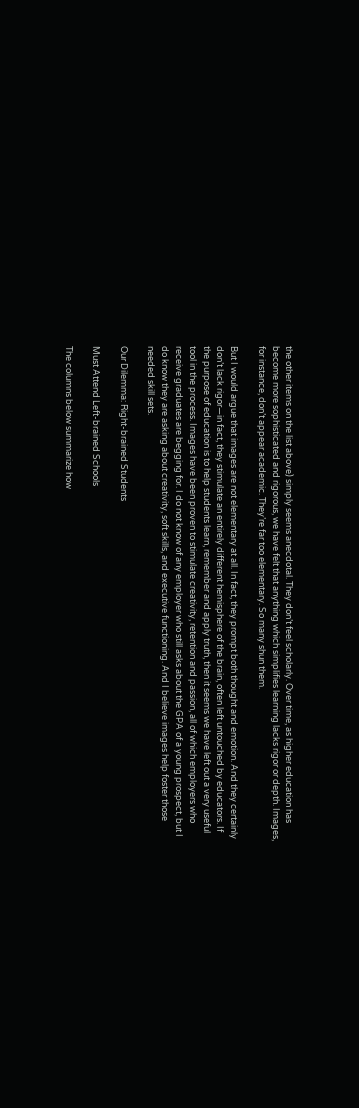the other items on the list above) simply seems anecdotal. They don’t feel scholarly. Over time, as higher education has become more sophisticated and rigorous, we have felt that anything which simplifies learning lacks rigor or depth. Images, for instance, don’t appear academic. They’re far too elementary. So many shun them.

But I would argue that images are not elementary at all. In fact, they prompt both thought and emotion. And they certainly don’t lack rigor—in fact, they stimulate an entirely different hemisphere of the brain, often left untouched by educators. If the purpose of education is to help students learn, remember and apply truth, then it seems we have left out a very useful tool in the process. Images have been proven to stimulate creativity, retention and passion, all of which employers who receive graduates are begging for. I do not know of any employer who still asks about the GPA of a young prospect, but I do know they are asking about creativity, soft skills, and executive functioning. And I believe images help foster those needed skill sets.

Our Dilemma: Right-brained Students

Must Attend Left-brained Schools

The columns below summarize how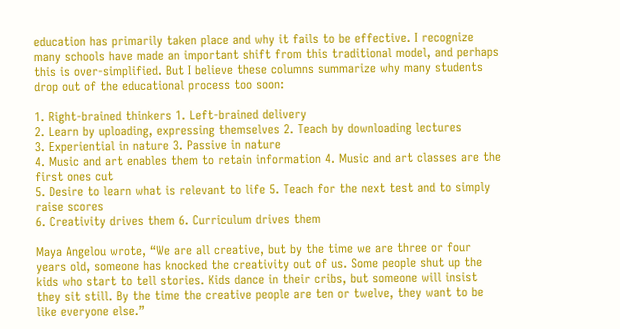education has primarily taken place and why it fails to be effective. I recognize many schools have made an important shift from this traditional model, and perhaps this is over-simplified. But I believe these columns summarize why many students drop out of the educational process too soon:

1. Right-brained thinkers 1. Left-brained delivery
2. Learn by uploading, expressing themselves 2. Teach by downloading lectures
3. Experiential in nature 3. Passive in nature
4. Music and art enables them to retain information 4. Music and art classes are the first ones cut
5. Desire to learn what is relevant to life 5. Teach for the next test and to simply raise scores
6. Creativity drives them 6. Curriculum drives them

Maya Angelou wrote, “We are all creative, but by the time we are three or four years old, someone has knocked the creativity out of us. Some people shut up the kids who start to tell stories. Kids dance in their cribs, but someone will insist they sit still. By the time the creative people are ten or twelve, they want to be like everyone else.”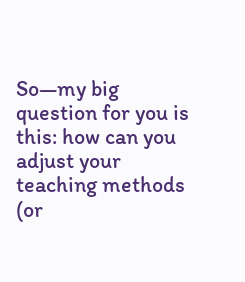So—my big question for you is this: how can you adjust your teaching methods (or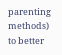parenting methods) to better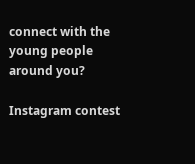connect with the young people around you?

Instagram contest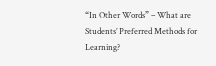“In Other Words” – What are Students’ Preferred Methods for Learning?